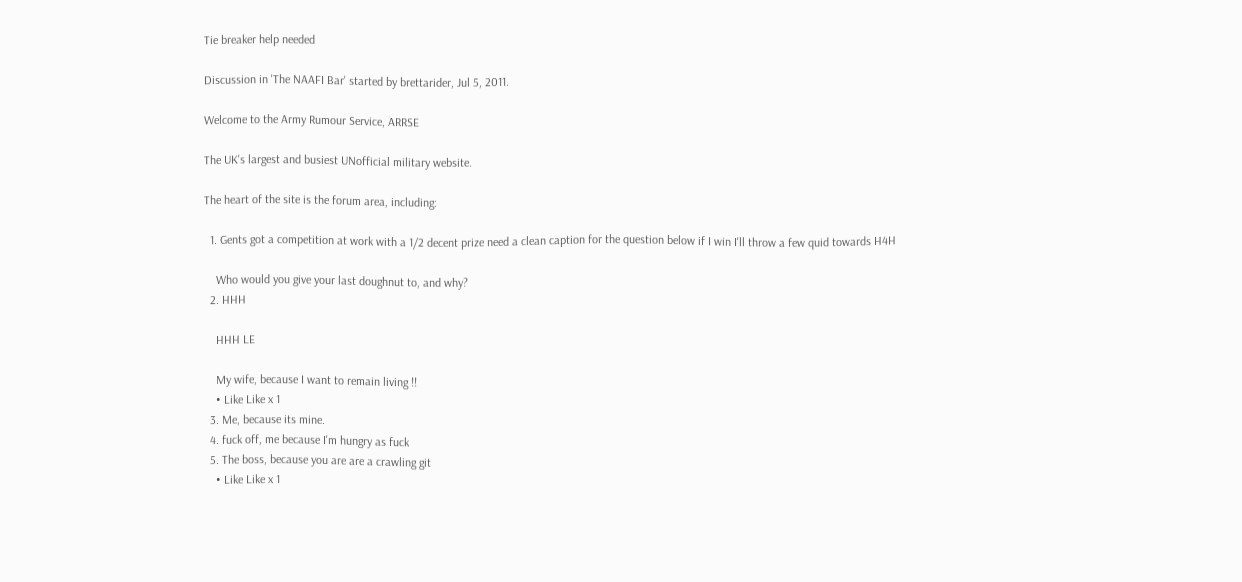Tie breaker help needed

Discussion in 'The NAAFI Bar' started by brettarider, Jul 5, 2011.

Welcome to the Army Rumour Service, ARRSE

The UK's largest and busiest UNofficial military website.

The heart of the site is the forum area, including:

  1. Gents got a competition at work with a 1/2 decent prize need a clean caption for the question below if I win I'll throw a few quid towards H4H

    Who would you give your last doughnut to, and why?
  2. HHH

    HHH LE

    My wife, because I want to remain living !!
    • Like Like x 1
  3. Me, because its mine.
  4. fuck off, me because I'm hungry as fuck
  5. The boss, because you are are a crawling git
    • Like Like x 1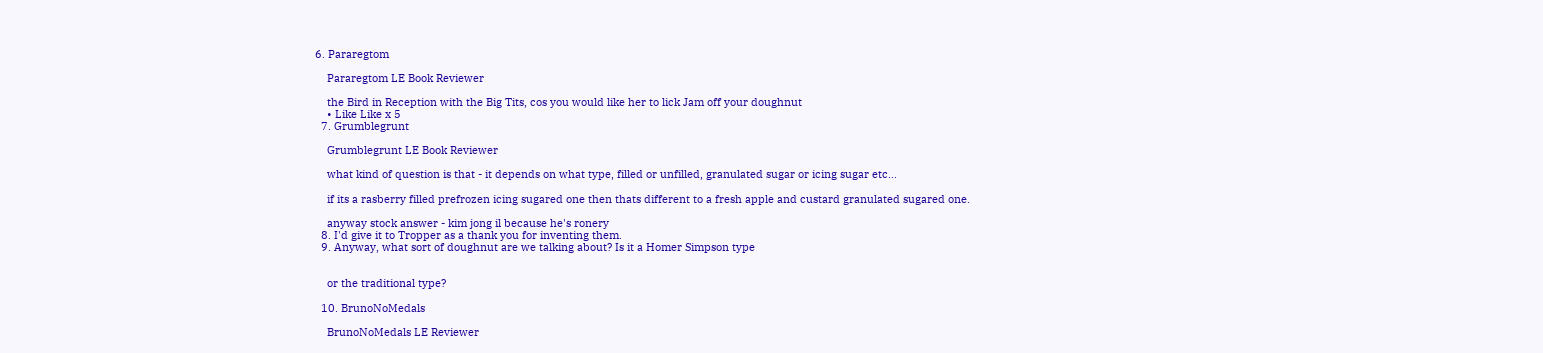6. Pararegtom

    Pararegtom LE Book Reviewer

    the Bird in Reception with the Big Tits, cos you would like her to lick Jam off your doughnut
    • Like Like x 5
  7. Grumblegrunt

    Grumblegrunt LE Book Reviewer

    what kind of question is that - it depends on what type, filled or unfilled, granulated sugar or icing sugar etc...

    if its a rasberry filled prefrozen icing sugared one then thats different to a fresh apple and custard granulated sugared one.

    anyway stock answer - kim jong il because he's ronery
  8. I'd give it to Tropper as a thank you for inventing them.
  9. Anyway, what sort of doughnut are we talking about? Is it a Homer Simpson type


    or the traditional type?

  10. BrunoNoMedals

    BrunoNoMedals LE Reviewer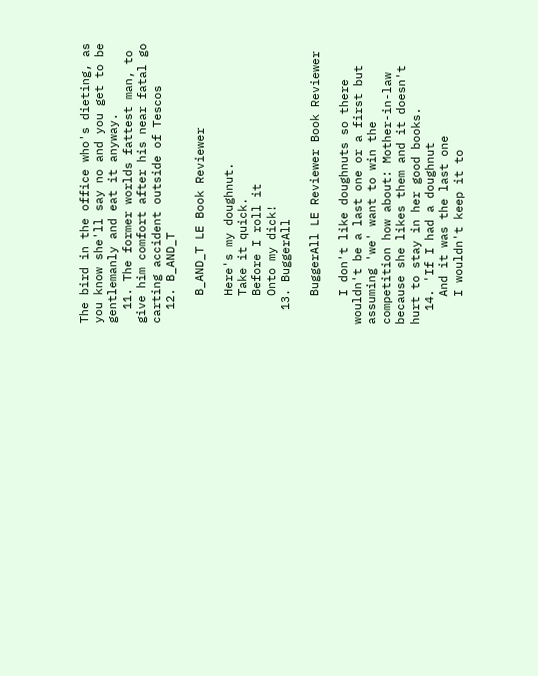The bird in the office who's dieting, as you know she'll say no and you get to be gentlemanly and eat it anyway.
  11. The former worlds fattest man, to give him comfort after his near fatal go carting accident outside of Tescos
  12. B_AND_T

    B_AND_T LE Book Reviewer

    Here's my doughnut.
    Take it quick.
    Before I roll it
    Onto my dick!
  13. BuggerAll

    BuggerAll LE Reviewer Book Reviewer

    I don't like doughnuts so there wouldn't be a last one or a first but assuming 'we' want to win the competition how about: Mother-in-law because she likes them and it doesn't hurt to stay in her good books.
  14. 'If I had a doughnut
    And it was the last one
    I wouldn't keep it to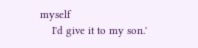myself
    I'd give it to my son.'